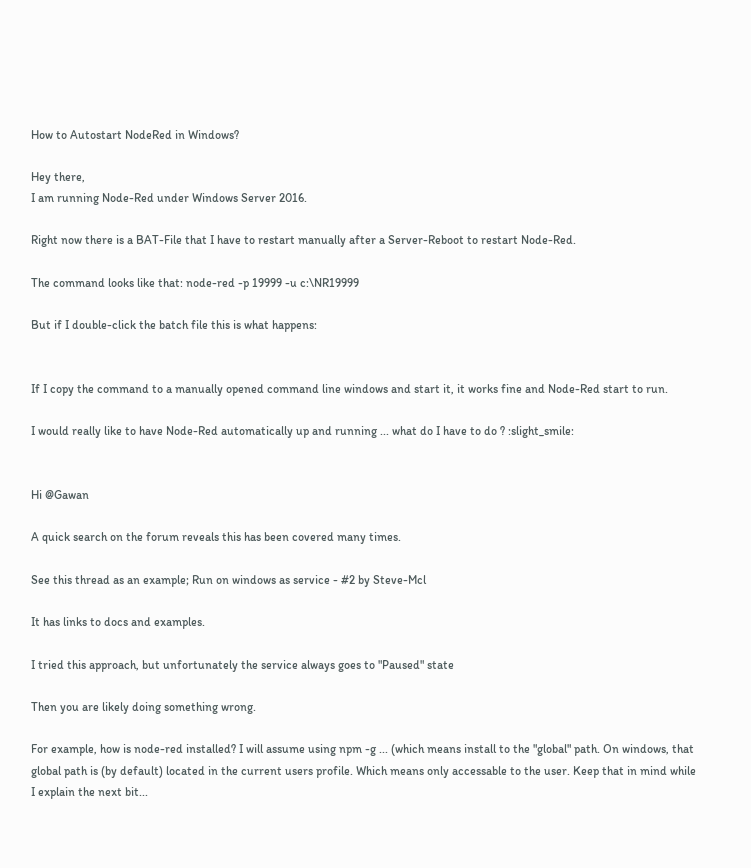How to Autostart NodeRed in Windows?

Hey there,
I am running Node-Red under Windows Server 2016.

Right now there is a BAT-File that I have to restart manually after a Server-Reboot to restart Node-Red.

The command looks like that: node-red -p 19999 -u c:\NR19999

But if I double-click the batch file this is what happens:


If I copy the command to a manually opened command line windows and start it, it works fine and Node-Red start to run.

I would really like to have Node-Red automatically up and running ... what do I have to do ? :slight_smile:


Hi @Gawan

A quick search on the forum reveals this has been covered many times.

See this thread as an example; Run on windows as service - #2 by Steve-Mcl

It has links to docs and examples.

I tried this approach, but unfortunately the service always goes to "Paused" state

Then you are likely doing something wrong.

For example, how is node-red installed? I will assume using npm -g ... (which means install to the "global" path. On windows, that global path is (by default) located in the current users profile. Which means only accessable to the user. Keep that in mind while I explain the next bit...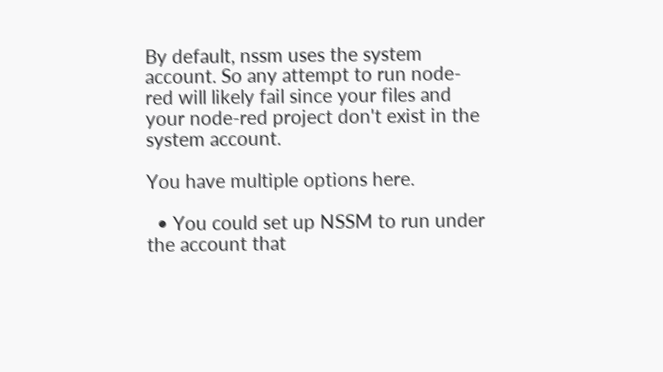By default, nssm uses the system account. So any attempt to run node-red will likely fail since your files and your node-red project don't exist in the system account.

You have multiple options here.

  • You could set up NSSM to run under the account that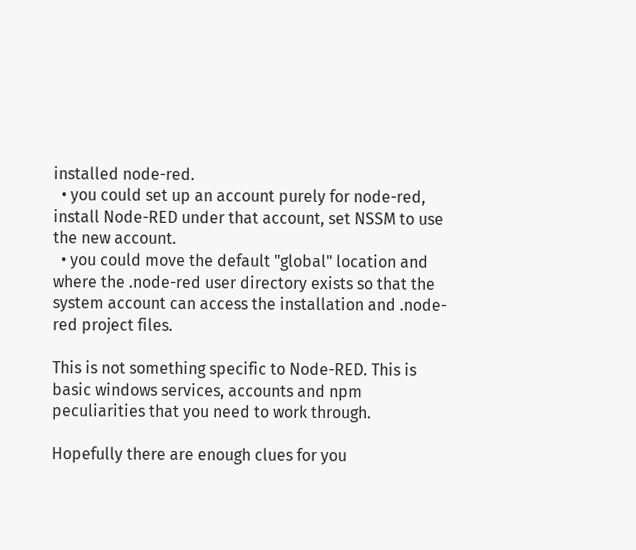installed node-red.
  • you could set up an account purely for node-red, install Node-RED under that account, set NSSM to use the new account.
  • you could move the default "global" location and where the .node-red user directory exists so that the system account can access the installation and .node-red project files.

This is not something specific to Node-RED. This is basic windows services, accounts and npm peculiarities that you need to work through.

Hopefully there are enough clues for you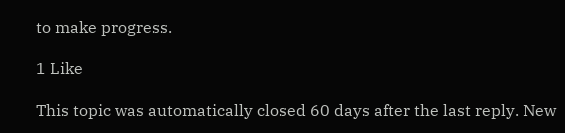to make progress.

1 Like

This topic was automatically closed 60 days after the last reply. New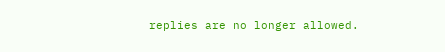replies are no longer allowed.